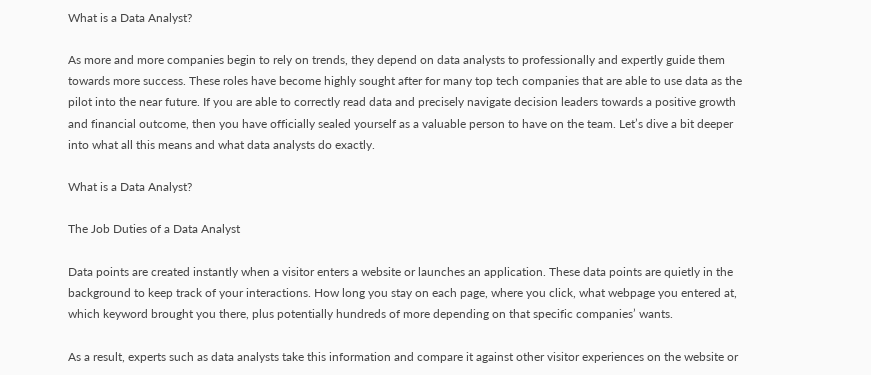What is a Data Analyst?

As more and more companies begin to rely on trends, they depend on data analysts to professionally and expertly guide them towards more success. These roles have become highly sought after for many top tech companies that are able to use data as the pilot into the near future. If you are able to correctly read data and precisely navigate decision leaders towards a positive growth and financial outcome, then you have officially sealed yourself as a valuable person to have on the team. Let’s dive a bit deeper into what all this means and what data analysts do exactly.

What is a Data Analyst?

The Job Duties of a Data Analyst

Data points are created instantly when a visitor enters a website or launches an application. These data points are quietly in the background to keep track of your interactions. How long you stay on each page, where you click, what webpage you entered at, which keyword brought you there, plus potentially hundreds of more depending on that specific companies’ wants.

As a result, experts such as data analysts take this information and compare it against other visitor experiences on the website or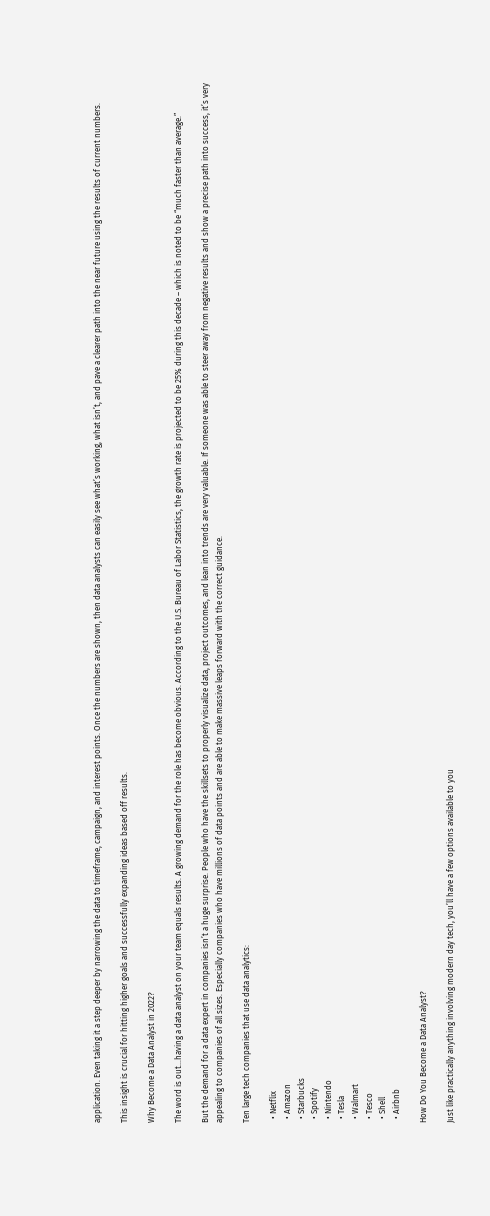application. Even taking it a step deeper by narrowing the data to timeframe, campaign, and interest points. Once the numbers are shown, then data analysts can easily see what’s working, what isn’t, and pave a clearer path into the near future using the results of current numbers.

This insight is crucial for hitting higher goals and successfully expanding ideas based off results.

Why Become a Data Analyst in 2022?

The word is out…having a data analyst on your team equals results. A growing demand for the role has become obvious. According to the U.S. Bureau of Labor Statistics, the growth rate is projected to be 25% during this decade – which is noted to be “much faster than average.”

But the demand for a data expert in companies isn’t a huge surprise. People who have the skillsets to properly visualize data, project outcomes, and lean into trends are very valuable. If someone was able to steer away from negative results and show a precise path into success, it’s very appealing to companies of all sizes. Especially companies who have millions of data points and are able to make massive leaps forward with the correct guidance.

Ten large tech companies that use data analytics:

  • Netflix
  • Amazon
  • Starbucks
  • Spotify
  • Nintendo
  • Tesla
  • Walmart
  • Tesco
  • Shell
  • Airbnb

How Do You Become a Data Analyst?

Just like practically anything involving modern day tech, you’ll have a few options available to you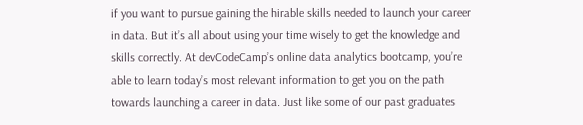if you want to pursue gaining the hirable skills needed to launch your career in data. But it’s all about using your time wisely to get the knowledge and skills correctly. At devCodeCamp’s online data analytics bootcamp, you’re able to learn today’s most relevant information to get you on the path towards launching a career in data. Just like some of our past graduates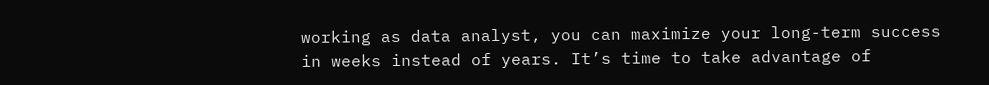working as data analyst, you can maximize your long-term success in weeks instead of years. It’s time to take advantage of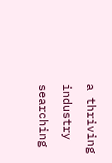a thriving industry searching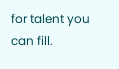for talent you can fill.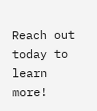Reach out today to learn more!